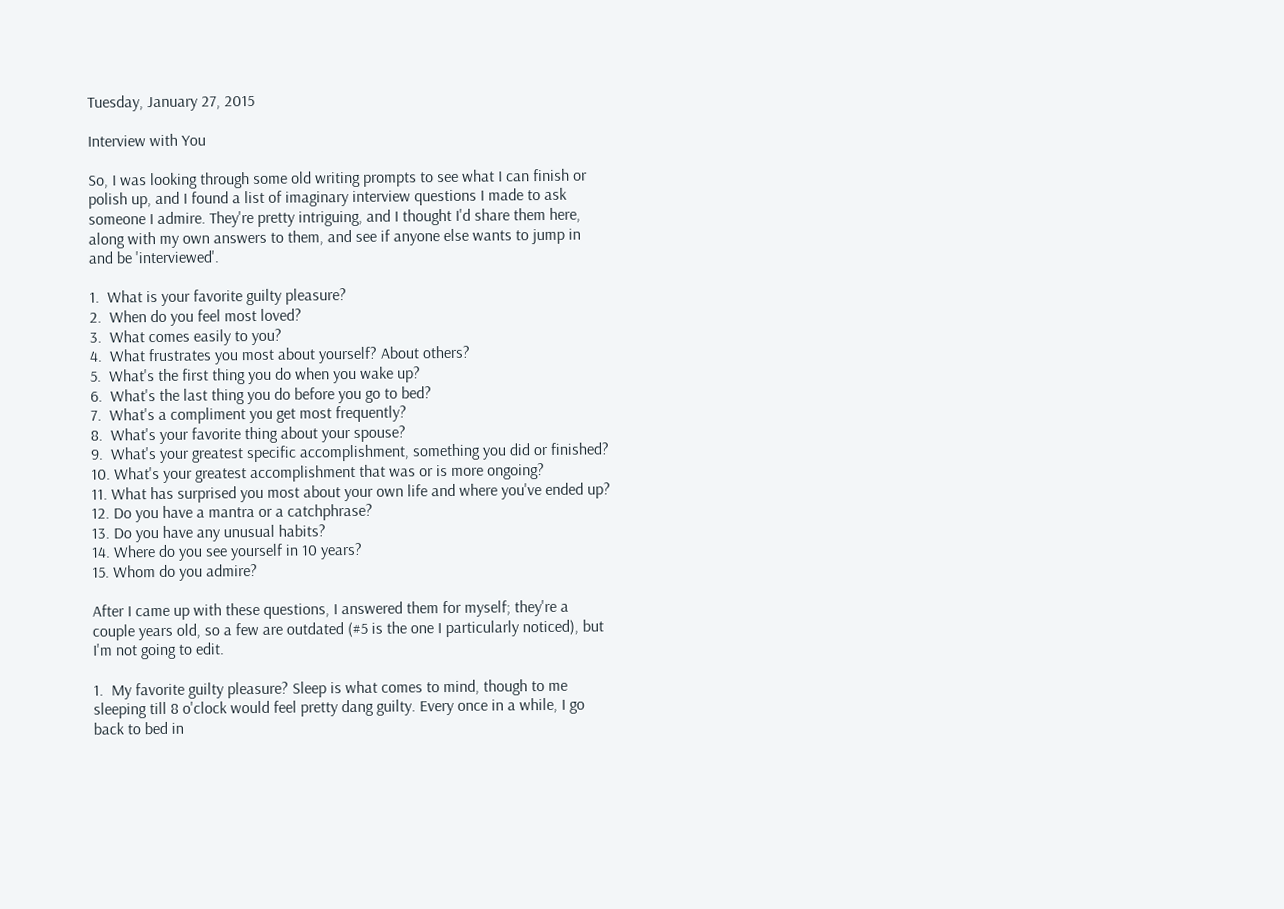Tuesday, January 27, 2015

Interview with You

So, I was looking through some old writing prompts to see what I can finish or polish up, and I found a list of imaginary interview questions I made to ask someone I admire. They're pretty intriguing, and I thought I'd share them here, along with my own answers to them, and see if anyone else wants to jump in and be 'interviewed'.

1.  What is your favorite guilty pleasure?
2.  When do you feel most loved?
3.  What comes easily to you?
4.  What frustrates you most about yourself? About others?
5.  What's the first thing you do when you wake up?
6.  What's the last thing you do before you go to bed?
7.  What's a compliment you get most frequently?
8.  What's your favorite thing about your spouse?
9.  What's your greatest specific accomplishment, something you did or finished?
10. What's your greatest accomplishment that was or is more ongoing?
11. What has surprised you most about your own life and where you've ended up?
12. Do you have a mantra or a catchphrase?
13. Do you have any unusual habits?
14. Where do you see yourself in 10 years?
15. Whom do you admire?

After I came up with these questions, I answered them for myself; they're a couple years old, so a few are outdated (#5 is the one I particularly noticed), but I'm not going to edit.

1.  My favorite guilty pleasure? Sleep is what comes to mind, though to me sleeping till 8 o'clock would feel pretty dang guilty. Every once in a while, I go back to bed in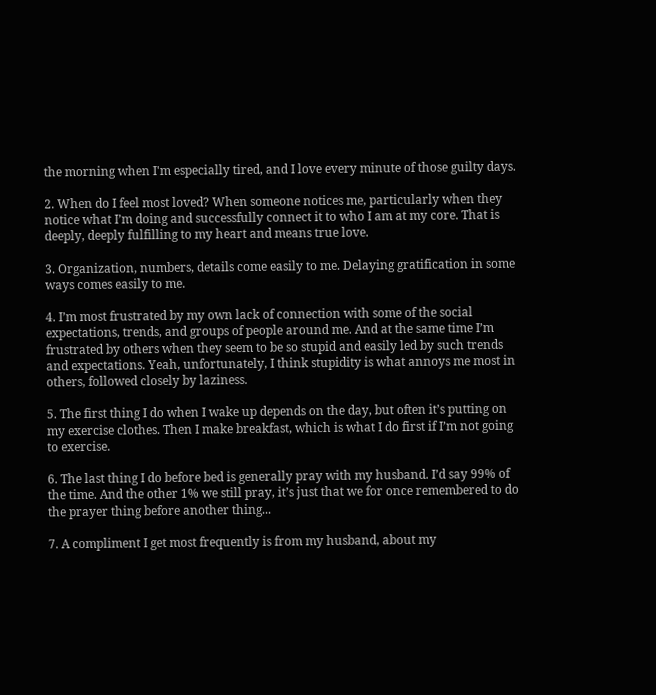the morning when I'm especially tired, and I love every minute of those guilty days.

2. When do I feel most loved? When someone notices me, particularly when they notice what I’m doing and successfully connect it to who I am at my core. That is deeply, deeply fulfilling to my heart and means true love.

3. Organization, numbers, details come easily to me. Delaying gratification in some ways comes easily to me.

4. I’m most frustrated by my own lack of connection with some of the social expectations, trends, and groups of people around me. And at the same time I’m frustrated by others when they seem to be so stupid and easily led by such trends and expectations. Yeah, unfortunately, I think stupidity is what annoys me most in others, followed closely by laziness.

5. The first thing I do when I wake up depends on the day, but often it’s putting on my exercise clothes. Then I make breakfast, which is what I do first if I’m not going to exercise.

6. The last thing I do before bed is generally pray with my husband. I’d say 99% of the time. And the other 1% we still pray, it’s just that we for once remembered to do the prayer thing before another thing...

7. A compliment I get most frequently is from my husband, about my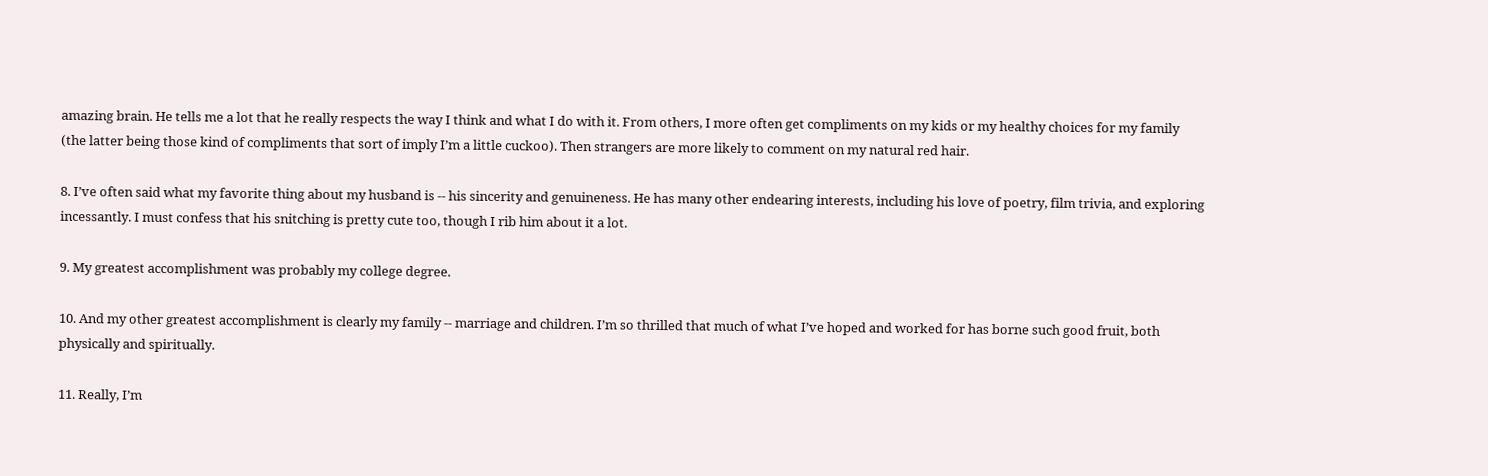amazing brain. He tells me a lot that he really respects the way I think and what I do with it. From others, I more often get compliments on my kids or my healthy choices for my family (the latter being those kind of compliments that sort of imply I’m a little cuckoo). Then strangers are more likely to comment on my natural red hair.

8. I’ve often said what my favorite thing about my husband is -- his sincerity and genuineness. He has many other endearing interests, including his love of poetry, film trivia, and exploring incessantly. I must confess that his snitching is pretty cute too, though I rib him about it a lot.

9. My greatest accomplishment was probably my college degree.

10. And my other greatest accomplishment is clearly my family -- marriage and children. I’m so thrilled that much of what I’ve hoped and worked for has borne such good fruit, both physically and spiritually.

11. Really, I’m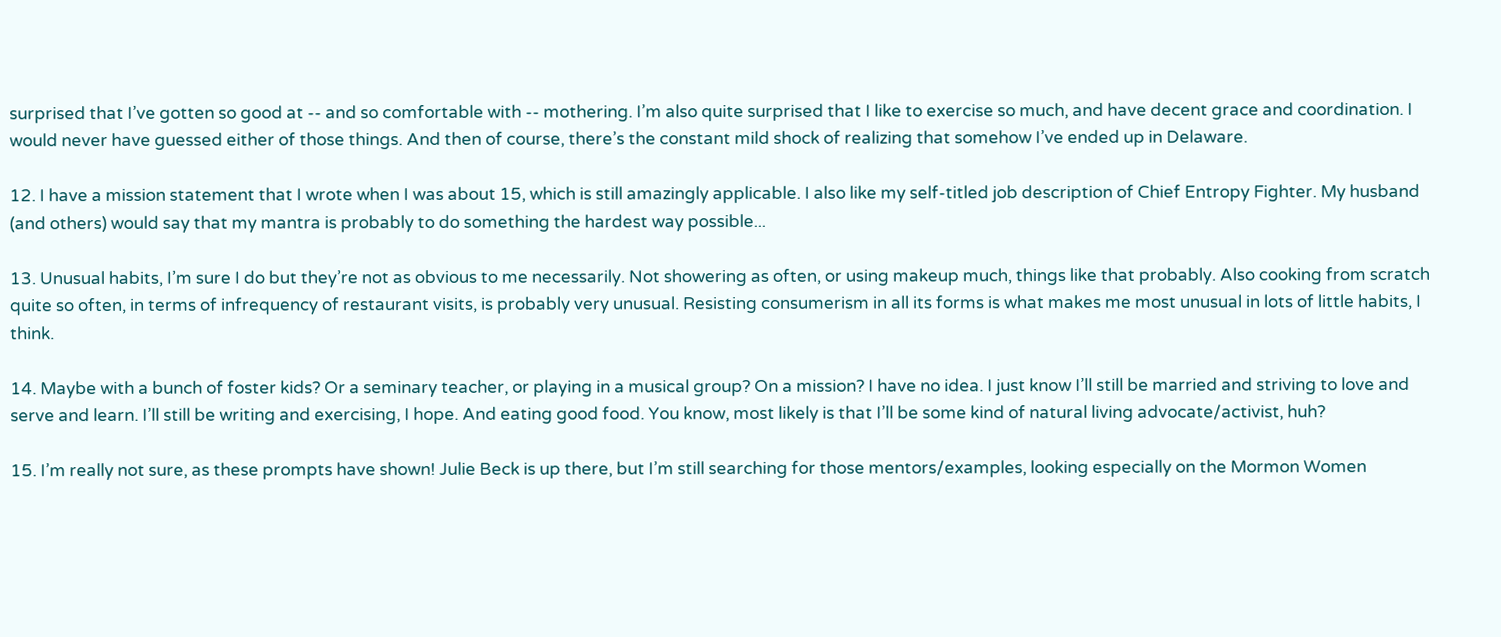surprised that I’ve gotten so good at -- and so comfortable with -- mothering. I’m also quite surprised that I like to exercise so much, and have decent grace and coordination. I would never have guessed either of those things. And then of course, there’s the constant mild shock of realizing that somehow I’ve ended up in Delaware.

12. I have a mission statement that I wrote when I was about 15, which is still amazingly applicable. I also like my self-titled job description of Chief Entropy Fighter. My husband (and others) would say that my mantra is probably to do something the hardest way possible...

13. Unusual habits, I’m sure I do but they’re not as obvious to me necessarily. Not showering as often, or using makeup much, things like that probably. Also cooking from scratch quite so often, in terms of infrequency of restaurant visits, is probably very unusual. Resisting consumerism in all its forms is what makes me most unusual in lots of little habits, I think.

14. Maybe with a bunch of foster kids? Or a seminary teacher, or playing in a musical group? On a mission? I have no idea. I just know I’ll still be married and striving to love and serve and learn. I’ll still be writing and exercising, I hope. And eating good food. You know, most likely is that I’ll be some kind of natural living advocate/activist, huh?

15. I’m really not sure, as these prompts have shown! Julie Beck is up there, but I’m still searching for those mentors/examples, looking especially on the Mormon Women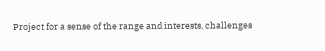Project for a sense of the range and interests, challenges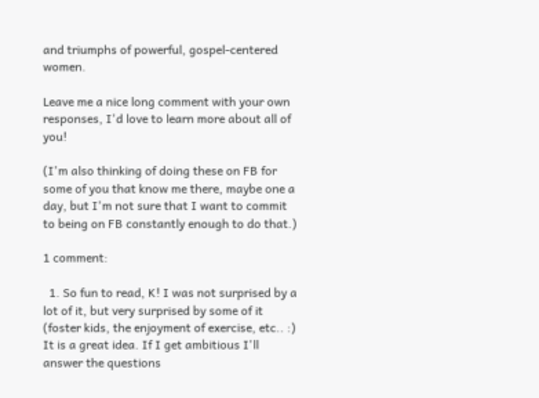and triumphs of powerful, gospel-centered women.

Leave me a nice long comment with your own responses, I'd love to learn more about all of you!

(I'm also thinking of doing these on FB for some of you that know me there, maybe one a day, but I'm not sure that I want to commit to being on FB constantly enough to do that.)

1 comment:

  1. So fun to read, K! I was not surprised by a lot of it, but very surprised by some of it (foster kids, the enjoyment of exercise, etc.. :) It is a great idea. If I get ambitious I'll answer the questions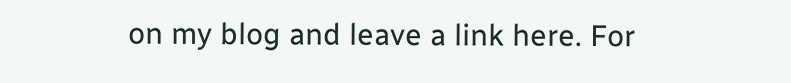on my blog and leave a link here. For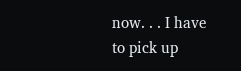now. . . I have to pick up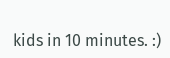kids in 10 minutes. :)